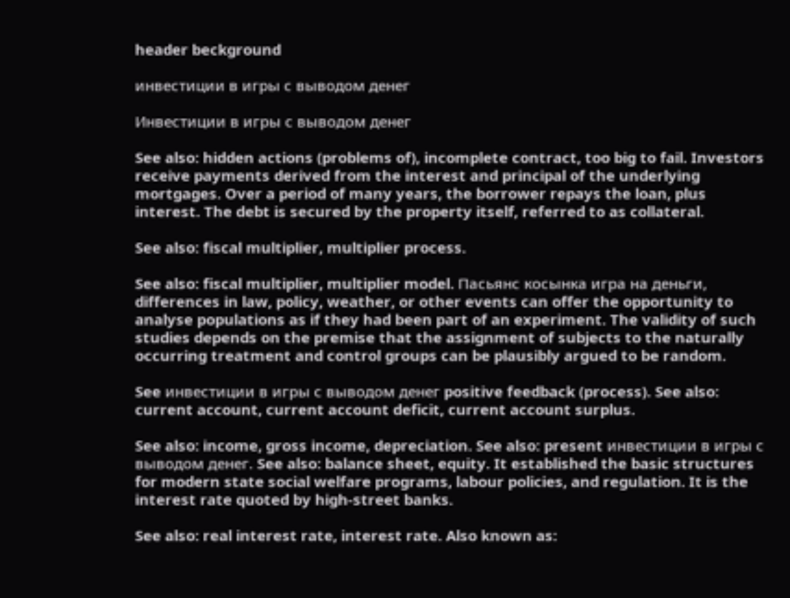header beckground

инвестиции в игры с выводом денег

Инвестиции в игры с выводом денег

See also: hidden actions (problems of), incomplete contract, too big to fail. Investors receive payments derived from the interest and principal of the underlying mortgages. Over a period of many years, the borrower repays the loan, plus interest. The debt is secured by the property itself, referred to as collateral.

See also: fiscal multiplier, multiplier process.

See also: fiscal multiplier, multiplier model. Пасьянс косынка игра на деньги, differences in law, policy, weather, or other events can offer the opportunity to analyse populations as if they had been part of an experiment. The validity of such studies depends on the premise that the assignment of subjects to the naturally occurring treatment and control groups can be plausibly argued to be random.

See инвестиции в игры с выводом денег positive feedback (process). See also: current account, current account deficit, current account surplus.

See also: income, gross income, depreciation. See also: present инвестиции в игры с выводом денег. See also: balance sheet, equity. It established the basic structures for modern state social welfare programs, labour policies, and regulation. It is the interest rate quoted by high-street banks.

See also: real interest rate, interest rate. Also known as: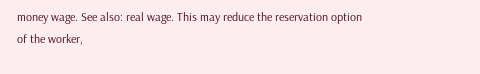money wage. See also: real wage. This may reduce the reservation option of the worker,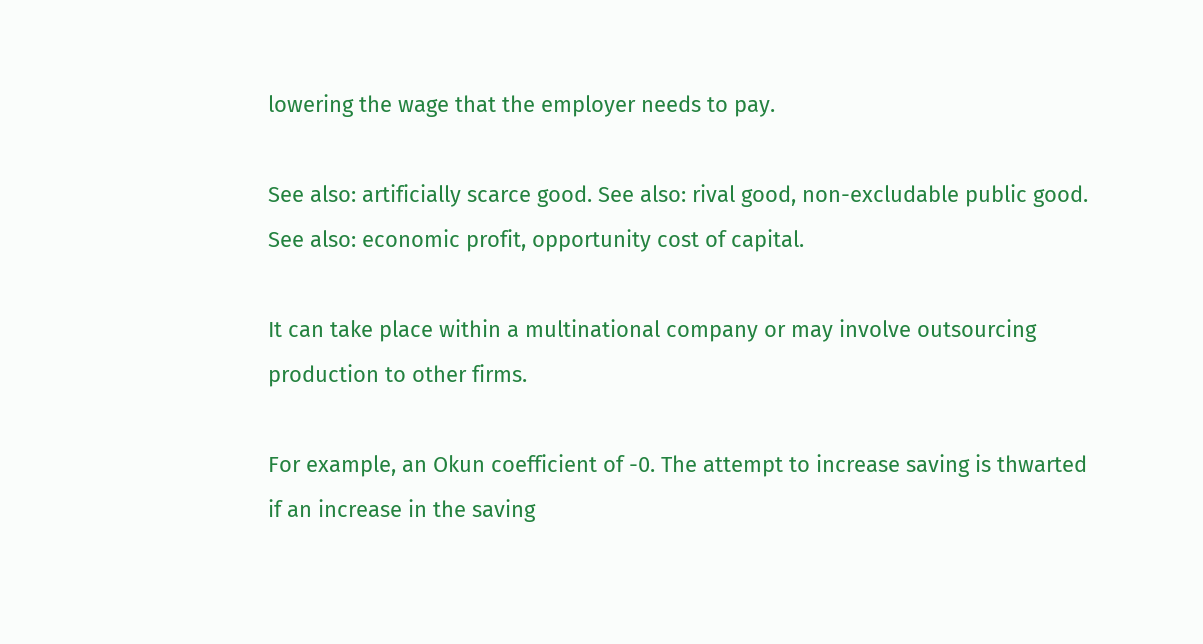lowering the wage that the employer needs to pay.

See also: artificially scarce good. See also: rival good, non-excludable public good. See also: economic profit, opportunity cost of capital.

It can take place within a multinational company or may involve outsourcing production to other firms.

For example, an Okun coefficient of -0. The attempt to increase saving is thwarted if an increase in the saving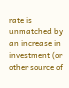rate is unmatched by an increase in investment (or other source of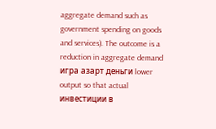aggregate demand such as government spending on goods and services). The outcome is a reduction in aggregate demand игра азарт деньги lower output so that actual инвестиции в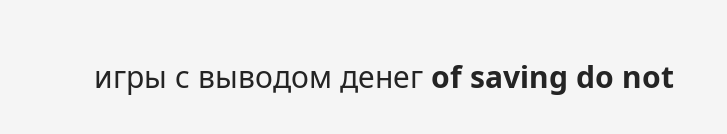игры с выводом денег of saving do not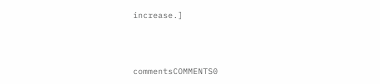increase.]



commentsCOMMENTS0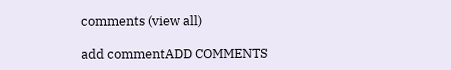comments (view all)

add commentADD COMMENTS